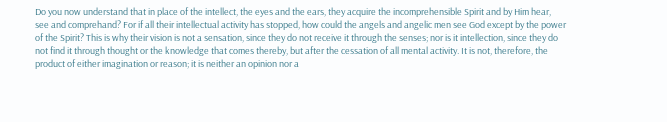Do you now understand that in place of the intellect, the eyes and the ears, they acquire the incomprehensible Spirit and by Him hear, see and comprehand? For if all their intellectual activity has stopped, how could the angels and angelic men see God except by the power of the Spirit? This is why their vision is not a sensation, since they do not receive it through the senses; nor is it intellection, since they do not find it through thought or the knowledge that comes thereby, but after the cessation of all mental activity. It is not, therefore, the product of either imagination or reason; it is neither an opinion nor a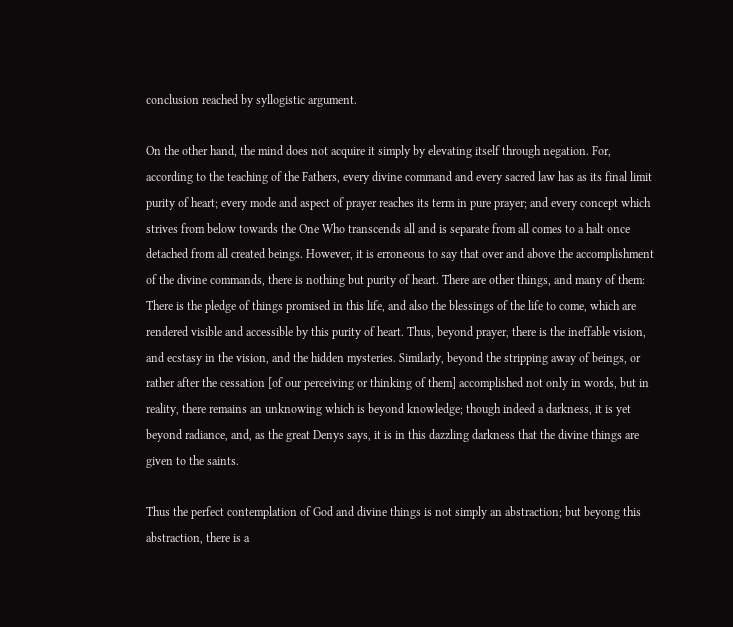conclusion reached by syllogistic argument.

On the other hand, the mind does not acquire it simply by elevating itself through negation. For, according to the teaching of the Fathers, every divine command and every sacred law has as its final limit purity of heart; every mode and aspect of prayer reaches its term in pure prayer; and every concept which strives from below towards the One Who transcends all and is separate from all comes to a halt once detached from all created beings. However, it is erroneous to say that over and above the accomplishment of the divine commands, there is nothing but purity of heart. There are other things, and many of them: There is the pledge of things promised in this life, and also the blessings of the life to come, which are rendered visible and accessible by this purity of heart. Thus, beyond prayer, there is the ineffable vision, and ecstasy in the vision, and the hidden mysteries. Similarly, beyond the stripping away of beings, or rather after the cessation [of our perceiving or thinking of them] accomplished not only in words, but in reality, there remains an unknowing which is beyond knowledge; though indeed a darkness, it is yet beyond radiance, and, as the great Denys says, it is in this dazzling darkness that the divine things are given to the saints.

Thus the perfect contemplation of God and divine things is not simply an abstraction; but beyong this abstraction, there is a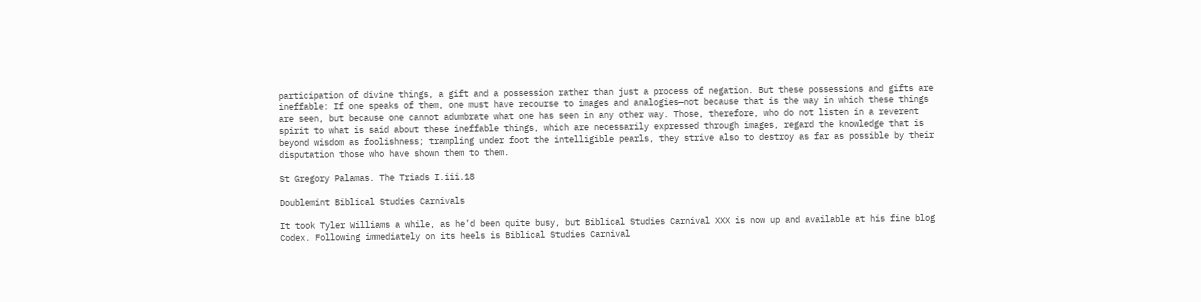participation of divine things, a gift and a possession rather than just a process of negation. But these possessions and gifts are ineffable: If one speaks of them, one must have recourse to images and analogies—not because that is the way in which these things are seen, but because one cannot adumbrate what one has seen in any other way. Those, therefore, who do not listen in a reverent spirit to what is said about these ineffable things, which are necessarily expressed through images, regard the knowledge that is beyond wisdom as foolishness; trampling under foot the intelligible pearls, they strive also to destroy as far as possible by their disputation those who have shown them to them.

St Gregory Palamas. The Triads I.iii.18

Doublemint Biblical Studies Carnivals

It took Tyler Williams a while, as he’d been quite busy, but Biblical Studies Carnival XXX is now up and available at his fine blog Codex. Following immediately on its heels is Biblical Studies Carnival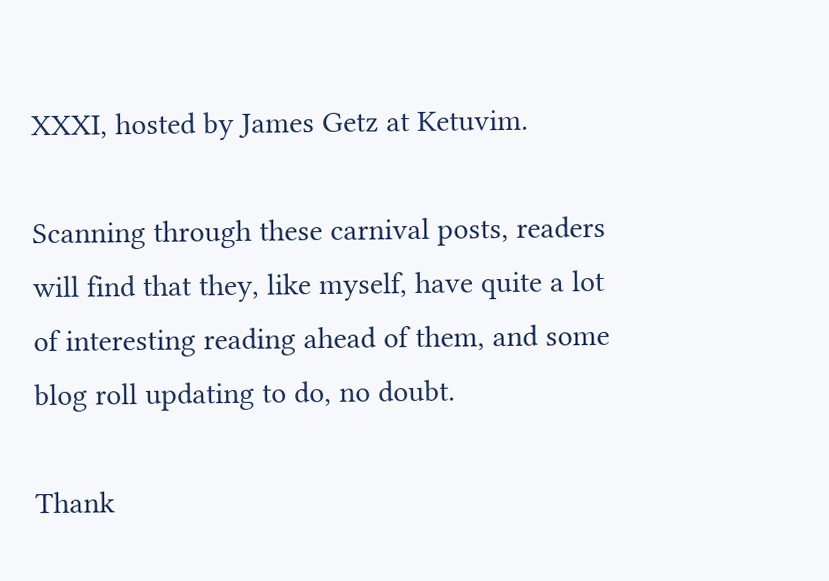XXXI, hosted by James Getz at Ketuvim.

Scanning through these carnival posts, readers will find that they, like myself, have quite a lot of interesting reading ahead of them, and some blog roll updating to do, no doubt.

Thank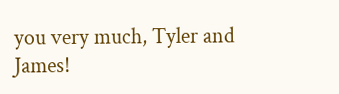you very much, Tyler and James!